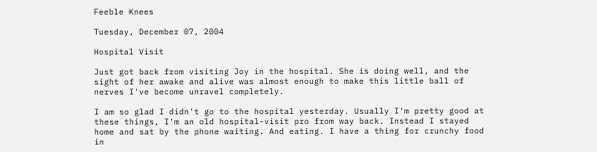Feeble Knees

Tuesday, December 07, 2004

Hospital Visit

Just got back from visiting Joy in the hospital. She is doing well, and the sight of her awake and alive was almost enough to make this little ball of nerves I've become unravel completely.

I am so glad I didn't go to the hospital yesterday. Usually I'm pretty good at these things, I'm an old hospital-visit pro from way back. Instead I stayed home and sat by the phone waiting. And eating. I have a thing for crunchy food in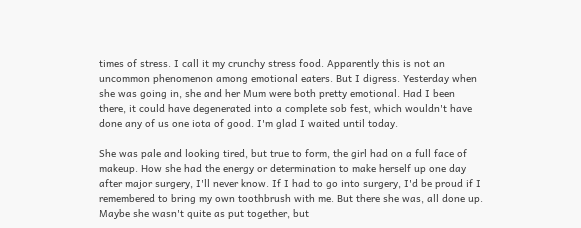times of stress. I call it my crunchy stress food. Apparently this is not an uncommon phenomenon among emotional eaters. But I digress. Yesterday when she was going in, she and her Mum were both pretty emotional. Had I been there, it could have degenerated into a complete sob fest, which wouldn't have done any of us one iota of good. I'm glad I waited until today.

She was pale and looking tired, but true to form, the girl had on a full face of makeup. How she had the energy or determination to make herself up one day after major surgery, I'll never know. If I had to go into surgery, I'd be proud if I remembered to bring my own toothbrush with me. But there she was, all done up. Maybe she wasn't quite as put together, but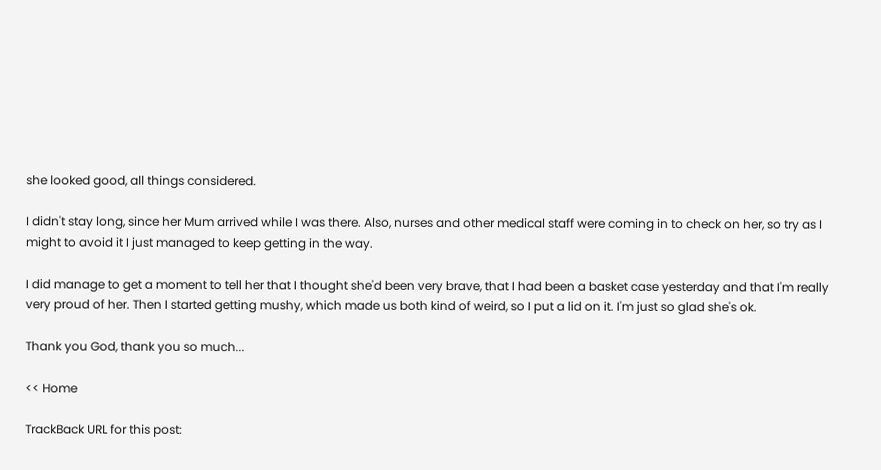she looked good, all things considered.

I didn't stay long, since her Mum arrived while I was there. Also, nurses and other medical staff were coming in to check on her, so try as I might to avoid it I just managed to keep getting in the way.

I did manage to get a moment to tell her that I thought she'd been very brave, that I had been a basket case yesterday and that I'm really very proud of her. Then I started getting mushy, which made us both kind of weird, so I put a lid on it. I'm just so glad she's ok.

Thank you God, thank you so much...

<< Home

TrackBack URL for this post: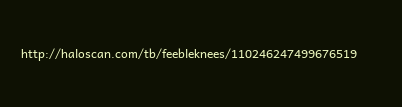http://haloscan.com/tb/feebleknees/110246247499676519